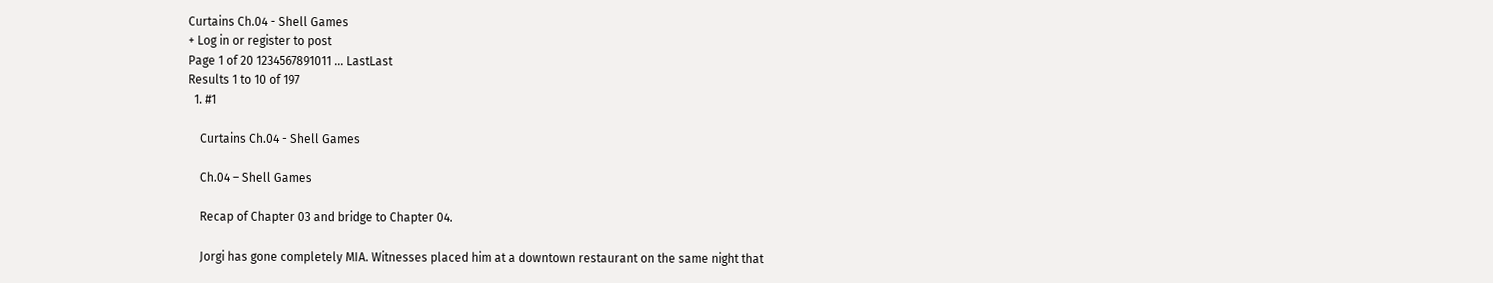Curtains Ch.04 - Shell Games
+ Log in or register to post
Page 1 of 20 1234567891011 ... LastLast
Results 1 to 10 of 197
  1. #1

    Curtains Ch.04 - Shell Games

    Ch.04 – Shell Games

    Recap of Chapter 03 and bridge to Chapter 04.

    Jorgi has gone completely MIA. Witnesses placed him at a downtown restaurant on the same night that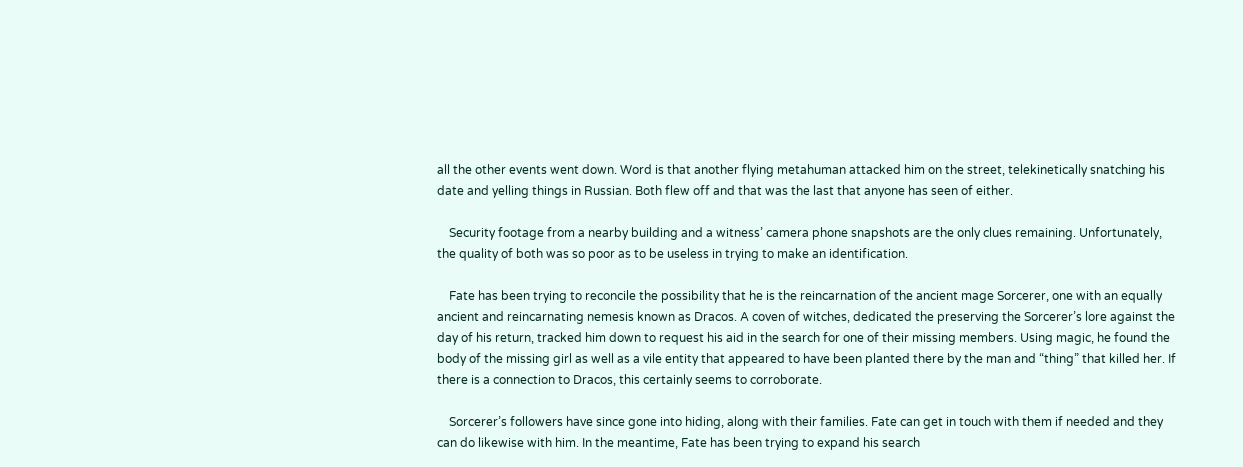all the other events went down. Word is that another flying metahuman attacked him on the street, telekinetically snatching his date and yelling things in Russian. Both flew off and that was the last that anyone has seen of either.

    Security footage from a nearby building and a witness’ camera phone snapshots are the only clues remaining. Unfortunately, the quality of both was so poor as to be useless in trying to make an identification.

    Fate has been trying to reconcile the possibility that he is the reincarnation of the ancient mage Sorcerer, one with an equally ancient and reincarnating nemesis known as Dracos. A coven of witches, dedicated the preserving the Sorcerer’s lore against the day of his return, tracked him down to request his aid in the search for one of their missing members. Using magic, he found the body of the missing girl as well as a vile entity that appeared to have been planted there by the man and “thing” that killed her. If there is a connection to Dracos, this certainly seems to corroborate.

    Sorcerer’s followers have since gone into hiding, along with their families. Fate can get in touch with them if needed and they can do likewise with him. In the meantime, Fate has been trying to expand his search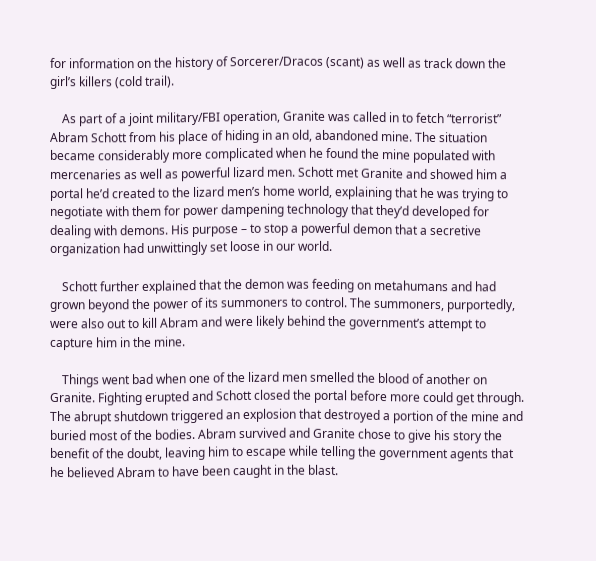for information on the history of Sorcerer/Dracos (scant) as well as track down the girl’s killers (cold trail).

    As part of a joint military/FBI operation, Granite was called in to fetch “terrorist” Abram Schott from his place of hiding in an old, abandoned mine. The situation became considerably more complicated when he found the mine populated with mercenaries as well as powerful lizard men. Schott met Granite and showed him a portal he’d created to the lizard men’s home world, explaining that he was trying to negotiate with them for power dampening technology that they’d developed for dealing with demons. His purpose – to stop a powerful demon that a secretive organization had unwittingly set loose in our world.

    Schott further explained that the demon was feeding on metahumans and had grown beyond the power of its summoners to control. The summoners, purportedly, were also out to kill Abram and were likely behind the government’s attempt to capture him in the mine.

    Things went bad when one of the lizard men smelled the blood of another on Granite. Fighting erupted and Schott closed the portal before more could get through. The abrupt shutdown triggered an explosion that destroyed a portion of the mine and buried most of the bodies. Abram survived and Granite chose to give his story the benefit of the doubt, leaving him to escape while telling the government agents that he believed Abram to have been caught in the blast.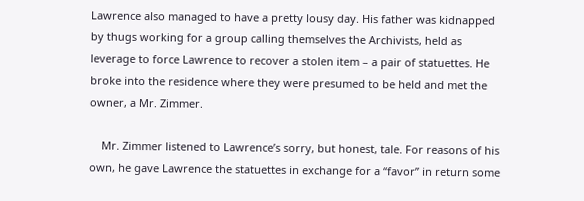Lawrence also managed to have a pretty lousy day. His father was kidnapped by thugs working for a group calling themselves the Archivists, held as leverage to force Lawrence to recover a stolen item – a pair of statuettes. He broke into the residence where they were presumed to be held and met the owner, a Mr. Zimmer.

    Mr. Zimmer listened to Lawrence’s sorry, but honest, tale. For reasons of his own, he gave Lawrence the statuettes in exchange for a “favor” in return some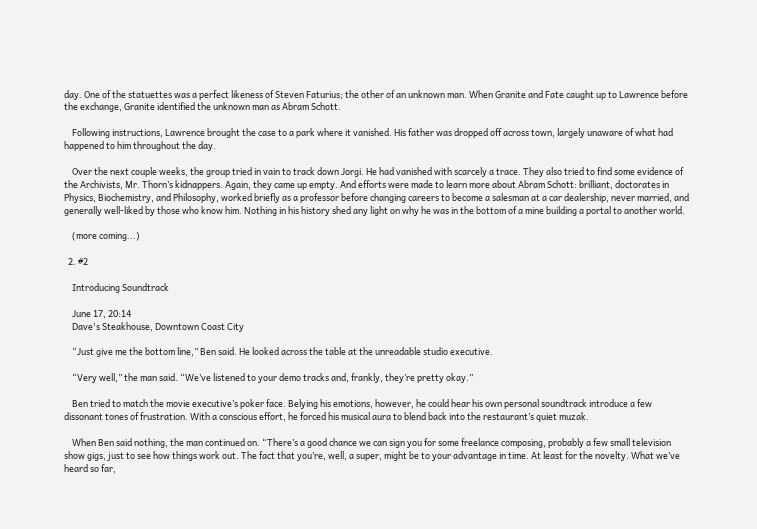day. One of the statuettes was a perfect likeness of Steven Faturius; the other of an unknown man. When Granite and Fate caught up to Lawrence before the exchange, Granite identified the unknown man as Abram Schott.

    Following instructions, Lawrence brought the case to a park where it vanished. His father was dropped off across town, largely unaware of what had happened to him throughout the day.

    Over the next couple weeks, the group tried in vain to track down Jorgi. He had vanished with scarcely a trace. They also tried to find some evidence of the Archivists, Mr. Thorn’s kidnappers. Again, they came up empty. And efforts were made to learn more about Abram Schott: brilliant, doctorates in Physics, Biochemistry, and Philosophy, worked briefly as a professor before changing careers to become a salesman at a car dealership, never married, and generally well-liked by those who know him. Nothing in his history shed any light on why he was in the bottom of a mine building a portal to another world.

    (more coming...)

  2. #2

    Introducing Soundtrack

    June 17, 20:14
    Dave's Steakhouse, Downtown Coast City

    “Just give me the bottom line,” Ben said. He looked across the table at the unreadable studio executive.

    “Very well,” the man said. “We’ve listened to your demo tracks and, frankly, they’re pretty okay.”

    Ben tried to match the movie executive’s poker face. Belying his emotions, however, he could hear his own personal soundtrack introduce a few dissonant tones of frustration. With a conscious effort, he forced his musical aura to blend back into the restaurant’s quiet muzak.

    When Ben said nothing, the man continued on. “There’s a good chance we can sign you for some freelance composing, probably a few small television show gigs, just to see how things work out. The fact that you’re, well, a super, might be to your advantage in time. At least for the novelty. What we’ve heard so far,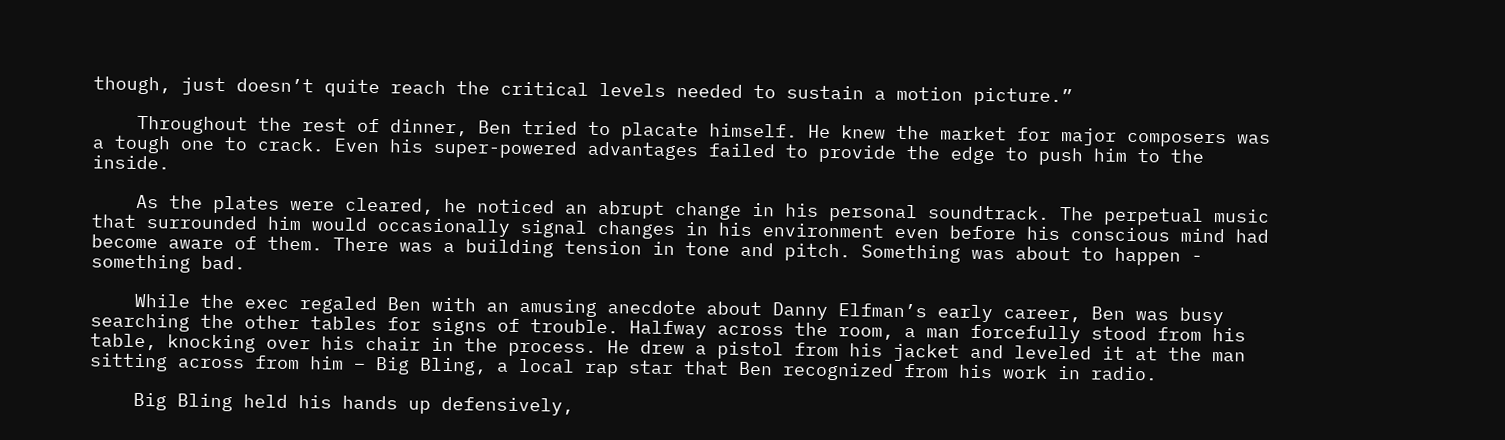though, just doesn’t quite reach the critical levels needed to sustain a motion picture.”

    Throughout the rest of dinner, Ben tried to placate himself. He knew the market for major composers was a tough one to crack. Even his super-powered advantages failed to provide the edge to push him to the inside.

    As the plates were cleared, he noticed an abrupt change in his personal soundtrack. The perpetual music that surrounded him would occasionally signal changes in his environment even before his conscious mind had become aware of them. There was a building tension in tone and pitch. Something was about to happen - something bad.

    While the exec regaled Ben with an amusing anecdote about Danny Elfman’s early career, Ben was busy searching the other tables for signs of trouble. Halfway across the room, a man forcefully stood from his table, knocking over his chair in the process. He drew a pistol from his jacket and leveled it at the man sitting across from him – Big Bling, a local rap star that Ben recognized from his work in radio.

    Big Bling held his hands up defensively,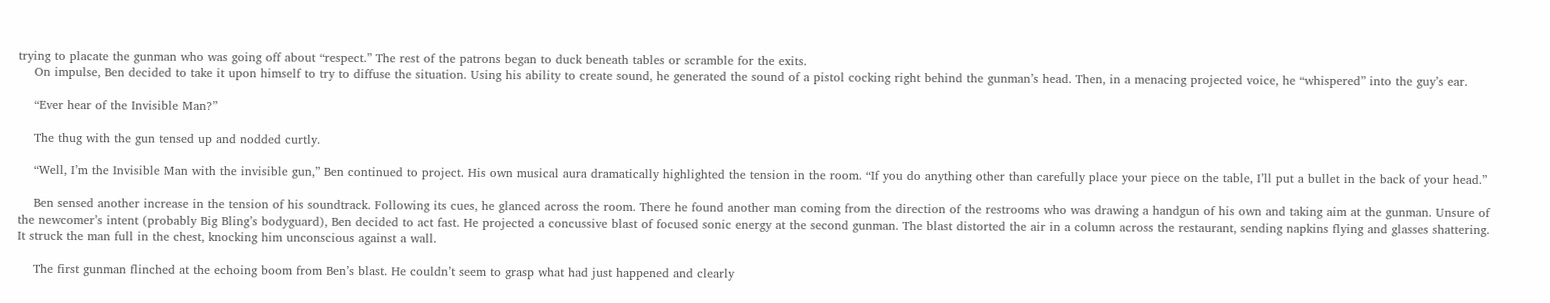trying to placate the gunman who was going off about “respect.” The rest of the patrons began to duck beneath tables or scramble for the exits.
    On impulse, Ben decided to take it upon himself to try to diffuse the situation. Using his ability to create sound, he generated the sound of a pistol cocking right behind the gunman’s head. Then, in a menacing projected voice, he “whispered” into the guy’s ear.

    “Ever hear of the Invisible Man?”

    The thug with the gun tensed up and nodded curtly.

    “Well, I’m the Invisible Man with the invisible gun,” Ben continued to project. His own musical aura dramatically highlighted the tension in the room. “If you do anything other than carefully place your piece on the table, I’ll put a bullet in the back of your head.”

    Ben sensed another increase in the tension of his soundtrack. Following its cues, he glanced across the room. There he found another man coming from the direction of the restrooms who was drawing a handgun of his own and taking aim at the gunman. Unsure of the newcomer’s intent (probably Big Bling’s bodyguard), Ben decided to act fast. He projected a concussive blast of focused sonic energy at the second gunman. The blast distorted the air in a column across the restaurant, sending napkins flying and glasses shattering. It struck the man full in the chest, knocking him unconscious against a wall.

    The first gunman flinched at the echoing boom from Ben’s blast. He couldn’t seem to grasp what had just happened and clearly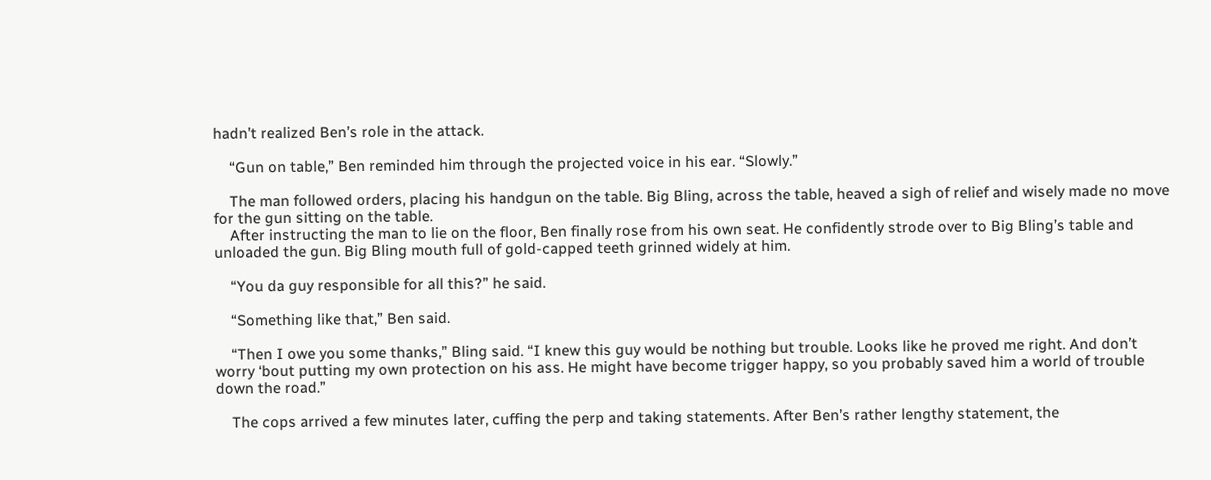hadn’t realized Ben’s role in the attack.

    “Gun on table,” Ben reminded him through the projected voice in his ear. “Slowly.”

    The man followed orders, placing his handgun on the table. Big Bling, across the table, heaved a sigh of relief and wisely made no move for the gun sitting on the table.
    After instructing the man to lie on the floor, Ben finally rose from his own seat. He confidently strode over to Big Bling’s table and unloaded the gun. Big Bling mouth full of gold-capped teeth grinned widely at him.

    “You da guy responsible for all this?” he said.

    “Something like that,” Ben said.

    “Then I owe you some thanks,” Bling said. “I knew this guy would be nothing but trouble. Looks like he proved me right. And don’t worry ‘bout putting my own protection on his ass. He might have become trigger happy, so you probably saved him a world of trouble down the road.”

    The cops arrived a few minutes later, cuffing the perp and taking statements. After Ben’s rather lengthy statement, the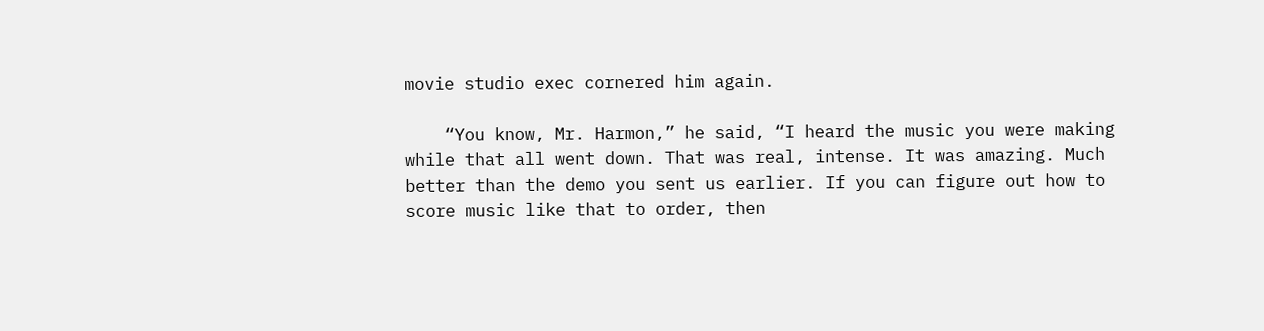movie studio exec cornered him again.

    “You know, Mr. Harmon,” he said, “I heard the music you were making while that all went down. That was real, intense. It was amazing. Much better than the demo you sent us earlier. If you can figure out how to score music like that to order, then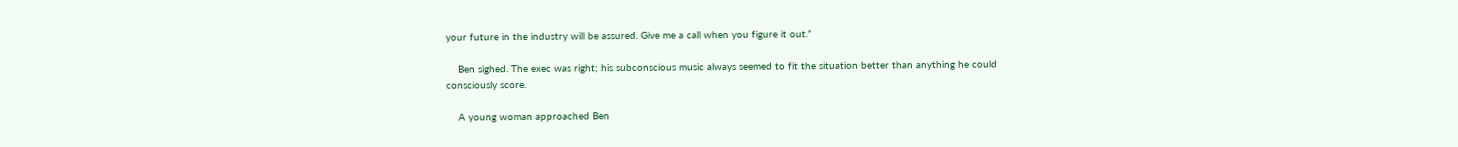your future in the industry will be assured. Give me a call when you figure it out.”

    Ben sighed. The exec was right; his subconscious music always seemed to fit the situation better than anything he could consciously score.

    A young woman approached Ben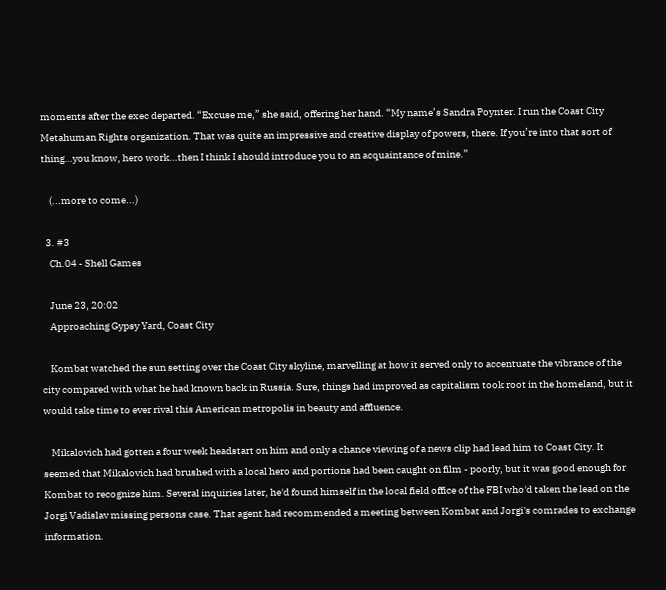moments after the exec departed. “Excuse me,” she said, offering her hand. “My name’s Sandra Poynter. I run the Coast City Metahuman Rights organization. That was quite an impressive and creative display of powers, there. If you’re into that sort of thing…you know, hero work…then I think I should introduce you to an acquaintance of mine.”

    (...more to come...)

  3. #3
    Ch.04 - Shell Games

    June 23, 20:02
    Approaching Gypsy Yard, Coast City

    Kombat watched the sun setting over the Coast City skyline, marvelling at how it served only to accentuate the vibrance of the city compared with what he had known back in Russia. Sure, things had improved as capitalism took root in the homeland, but it would take time to ever rival this American metropolis in beauty and affluence.

    Mikalovich had gotten a four week headstart on him and only a chance viewing of a news clip had lead him to Coast City. It seemed that Mikalovich had brushed with a local hero and portions had been caught on film - poorly, but it was good enough for Kombat to recognize him. Several inquiries later, he'd found himself in the local field office of the FBI who'd taken the lead on the Jorgi Vadislav missing persons case. That agent had recommended a meeting between Kombat and Jorgi's comrades to exchange information.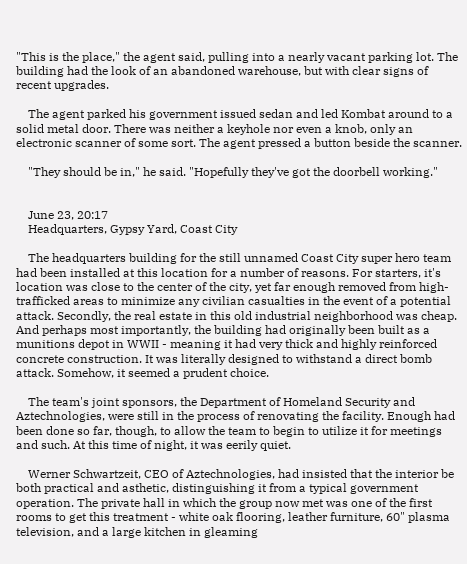"This is the place," the agent said, pulling into a nearly vacant parking lot. The building had the look of an abandoned warehouse, but with clear signs of recent upgrades.

    The agent parked his government issued sedan and led Kombat around to a solid metal door. There was neither a keyhole nor even a knob, only an electronic scanner of some sort. The agent pressed a button beside the scanner.

    "They should be in," he said. "Hopefully they've got the doorbell working."


    June 23, 20:17
    Headquarters, Gypsy Yard, Coast City

    The headquarters building for the still unnamed Coast City super hero team had been installed at this location for a number of reasons. For starters, it's location was close to the center of the city, yet far enough removed from high-trafficked areas to minimize any civilian casualties in the event of a potential attack. Secondly, the real estate in this old industrial neighborhood was cheap. And perhaps most importantly, the building had originally been built as a munitions depot in WWII - meaning it had very thick and highly reinforced concrete construction. It was literally designed to withstand a direct bomb attack. Somehow, it seemed a prudent choice.

    The team's joint sponsors, the Department of Homeland Security and Aztechnologies, were still in the process of renovating the facility. Enough had been done so far, though, to allow the team to begin to utilize it for meetings and such. At this time of night, it was eerily quiet.

    Werner Schwartzeit, CEO of Aztechnologies, had insisted that the interior be both practical and asthetic, distinguishing it from a typical government operation. The private hall in which the group now met was one of the first rooms to get this treatment - white oak flooring, leather furniture, 60" plasma television, and a large kitchen in gleaming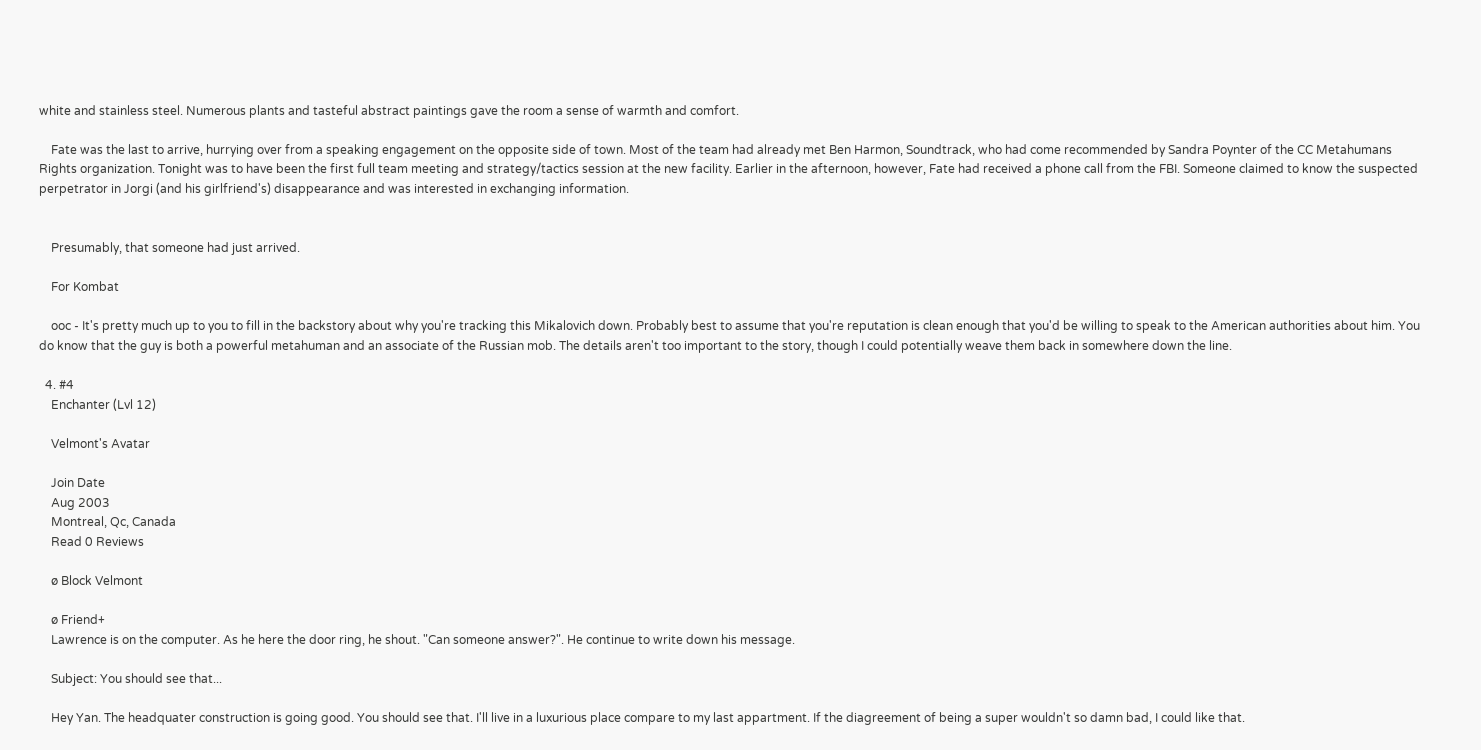white and stainless steel. Numerous plants and tasteful abstract paintings gave the room a sense of warmth and comfort.

    Fate was the last to arrive, hurrying over from a speaking engagement on the opposite side of town. Most of the team had already met Ben Harmon, Soundtrack, who had come recommended by Sandra Poynter of the CC Metahumans Rights organization. Tonight was to have been the first full team meeting and strategy/tactics session at the new facility. Earlier in the afternoon, however, Fate had received a phone call from the FBI. Someone claimed to know the suspected perpetrator in Jorgi (and his girlfriend's) disappearance and was interested in exchanging information.


    Presumably, that someone had just arrived.

    For Kombat

    ooc - It's pretty much up to you to fill in the backstory about why you're tracking this Mikalovich down. Probably best to assume that you're reputation is clean enough that you'd be willing to speak to the American authorities about him. You do know that the guy is both a powerful metahuman and an associate of the Russian mob. The details aren't too important to the story, though I could potentially weave them back in somewhere down the line.

  4. #4
    Enchanter (Lvl 12)

    Velmont's Avatar

    Join Date
    Aug 2003
    Montreal, Qc, Canada
    Read 0 Reviews

    ø Block Velmont

    ø Friend+
    Lawrence is on the computer. As he here the door ring, he shout. "Can someone answer?". He continue to write down his message.

    Subject: You should see that...

    Hey Yan. The headquater construction is going good. You should see that. I'll live in a luxurious place compare to my last appartment. If the diagreement of being a super wouldn't so damn bad, I could like that.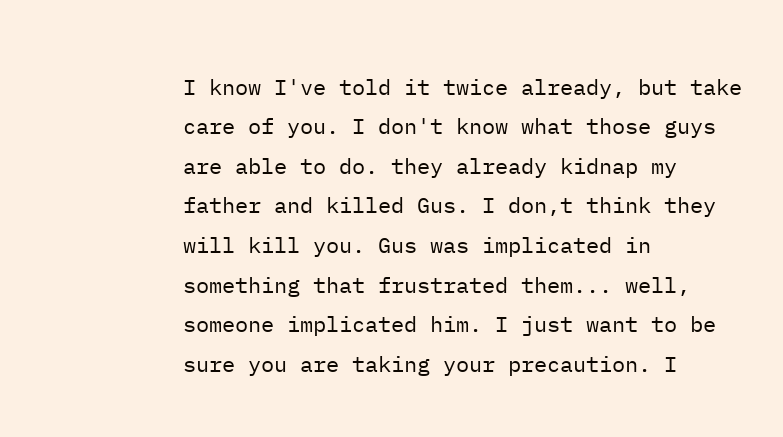I know I've told it twice already, but take care of you. I don't know what those guys are able to do. they already kidnap my father and killed Gus. I don,t think they will kill you. Gus was implicated in something that frustrated them... well, someone implicated him. I just want to be sure you are taking your precaution. I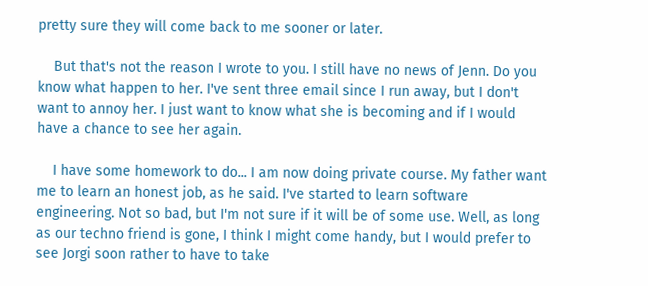pretty sure they will come back to me sooner or later.

    But that's not the reason I wrote to you. I still have no news of Jenn. Do you know what happen to her. I've sent three email since I run away, but I don't want to annoy her. I just want to know what she is becoming and if I would have a chance to see her again.

    I have some homework to do... I am now doing private course. My father want me to learn an honest job, as he said. I've started to learn software engineering. Not so bad, but I'm not sure if it will be of some use. Well, as long as our techno friend is gone, I think I might come handy, but I would prefer to see Jorgi soon rather to have to take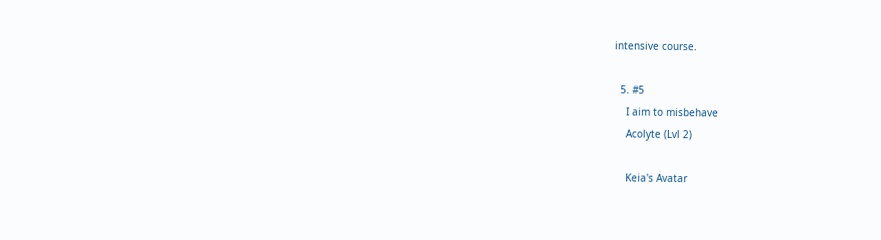intensive course.

  5. #5
    I aim to misbehave
    Acolyte (Lvl 2)

    Keia's Avatar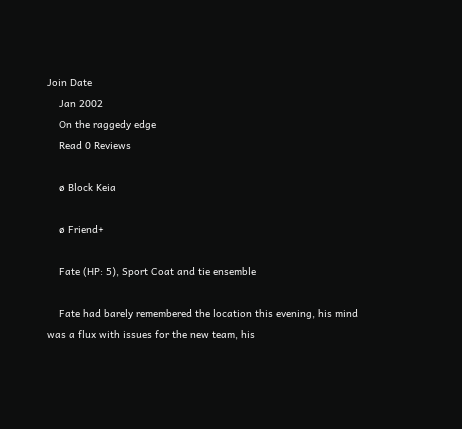Join Date
    Jan 2002
    On the raggedy edge
    Read 0 Reviews

    ø Block Keia

    ø Friend+

    Fate (HP: 5), Sport Coat and tie ensemble

    Fate had barely remembered the location this evening, his mind was a flux with issues for the new team, his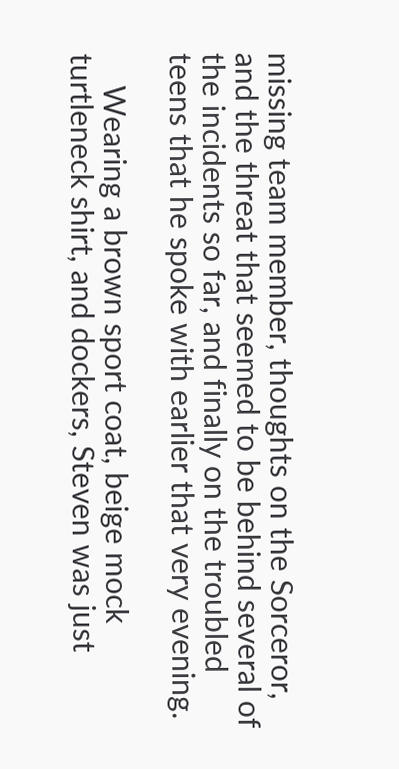missing team member, thoughts on the Sorceror, and the threat that seemed to be behind several of the incidents so far, and finally on the troubled teens that he spoke with earlier that very evening.

    Wearing a brown sport coat, beige mock turtleneck shirt, and dockers, Steven was just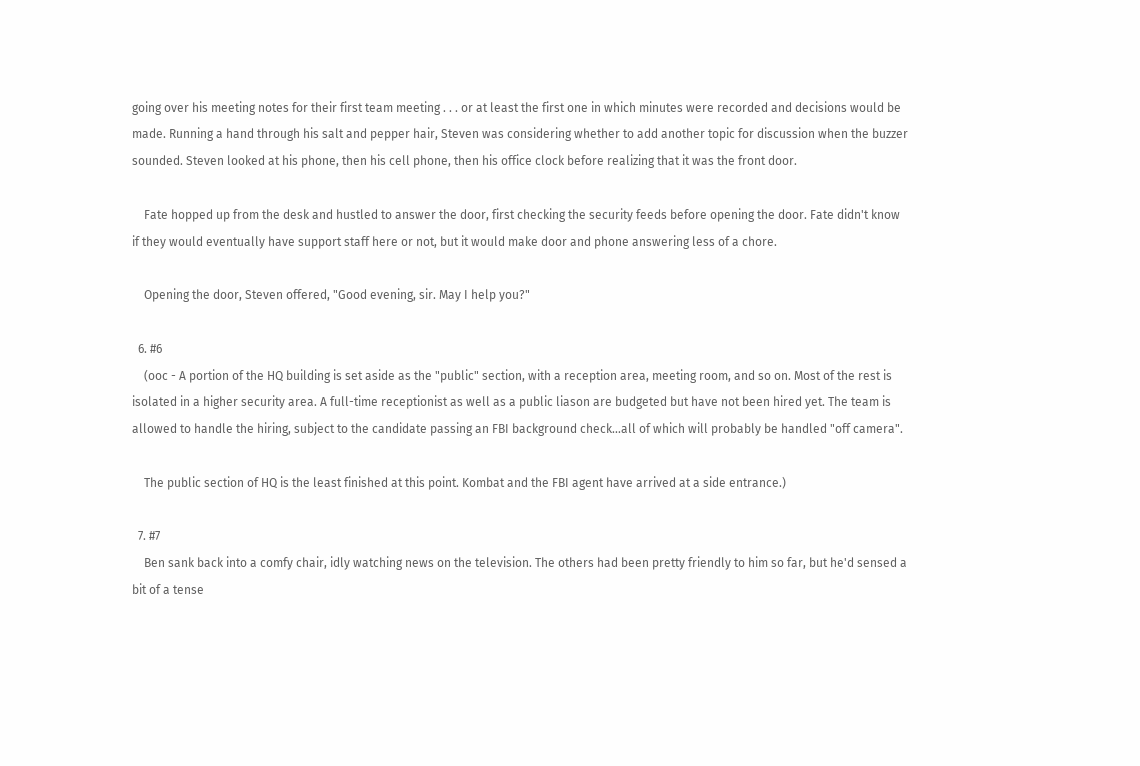going over his meeting notes for their first team meeting . . . or at least the first one in which minutes were recorded and decisions would be made. Running a hand through his salt and pepper hair, Steven was considering whether to add another topic for discussion when the buzzer sounded. Steven looked at his phone, then his cell phone, then his office clock before realizing that it was the front door.

    Fate hopped up from the desk and hustled to answer the door, first checking the security feeds before opening the door. Fate didn't know if they would eventually have support staff here or not, but it would make door and phone answering less of a chore.

    Opening the door, Steven offered, "Good evening, sir. May I help you?"

  6. #6
    (ooc - A portion of the HQ building is set aside as the "public" section, with a reception area, meeting room, and so on. Most of the rest is isolated in a higher security area. A full-time receptionist as well as a public liason are budgeted but have not been hired yet. The team is allowed to handle the hiring, subject to the candidate passing an FBI background check...all of which will probably be handled "off camera".

    The public section of HQ is the least finished at this point. Kombat and the FBI agent have arrived at a side entrance.)

  7. #7
    Ben sank back into a comfy chair, idly watching news on the television. The others had been pretty friendly to him so far, but he'd sensed a bit of a tense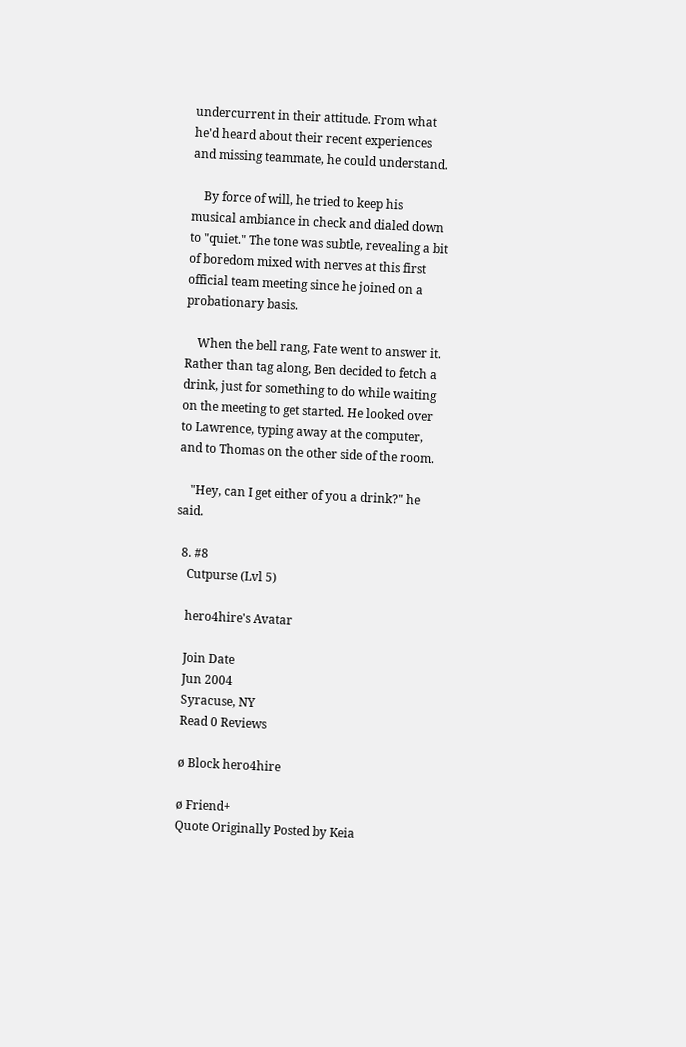undercurrent in their attitude. From what he'd heard about their recent experiences and missing teammate, he could understand.

    By force of will, he tried to keep his musical ambiance in check and dialed down to "quiet." The tone was subtle, revealing a bit of boredom mixed with nerves at this first official team meeting since he joined on a probationary basis.

    When the bell rang, Fate went to answer it. Rather than tag along, Ben decided to fetch a drink, just for something to do while waiting on the meeting to get started. He looked over to Lawrence, typing away at the computer, and to Thomas on the other side of the room.

    "Hey, can I get either of you a drink?" he said.

  8. #8
    Cutpurse (Lvl 5)

    hero4hire's Avatar

    Join Date
    Jun 2004
    Syracuse, NY
    Read 0 Reviews

    ø Block hero4hire

    ø Friend+
    Quote Originally Posted by Keia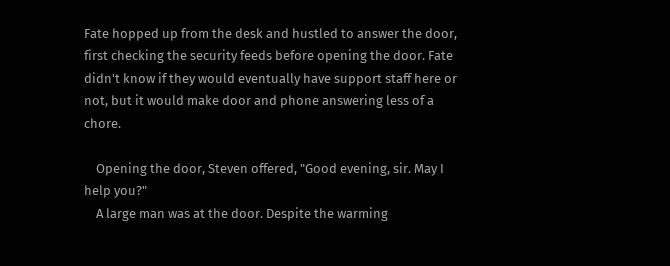Fate hopped up from the desk and hustled to answer the door, first checking the security feeds before opening the door. Fate didn't know if they would eventually have support staff here or not, but it would make door and phone answering less of a chore.

    Opening the door, Steven offered, "Good evening, sir. May I help you?"
    A large man was at the door. Despite the warming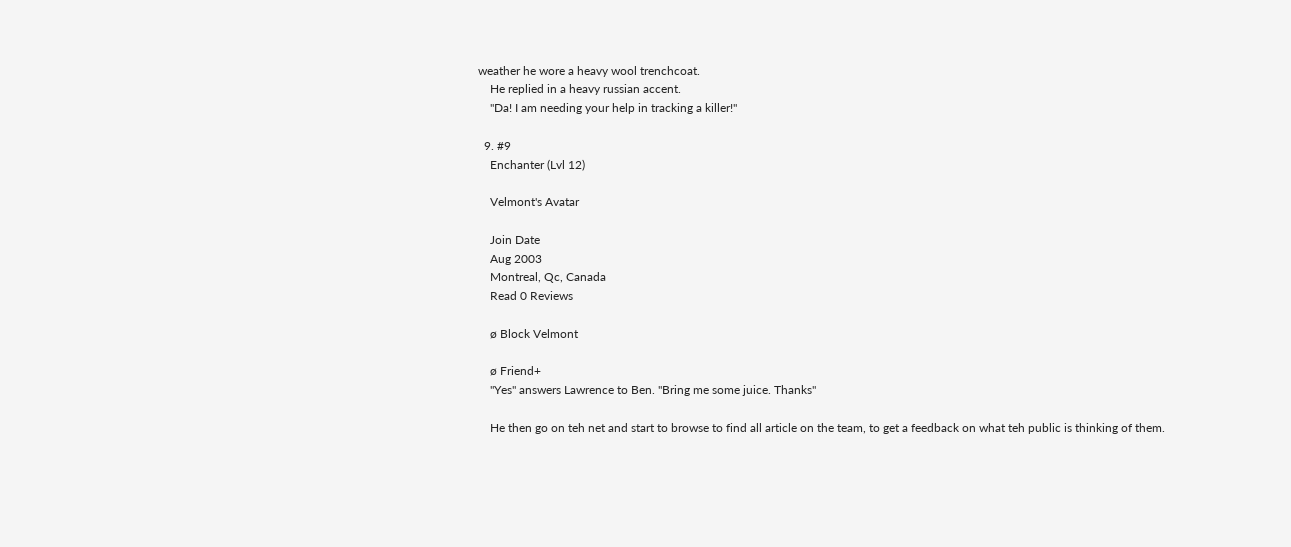weather he wore a heavy wool trenchcoat.
    He replied in a heavy russian accent.
    "Da! I am needing your help in tracking a killer!"

  9. #9
    Enchanter (Lvl 12)

    Velmont's Avatar

    Join Date
    Aug 2003
    Montreal, Qc, Canada
    Read 0 Reviews

    ø Block Velmont

    ø Friend+
    "Yes" answers Lawrence to Ben. "Bring me some juice. Thanks"

    He then go on teh net and start to browse to find all article on the team, to get a feedback on what teh public is thinking of them.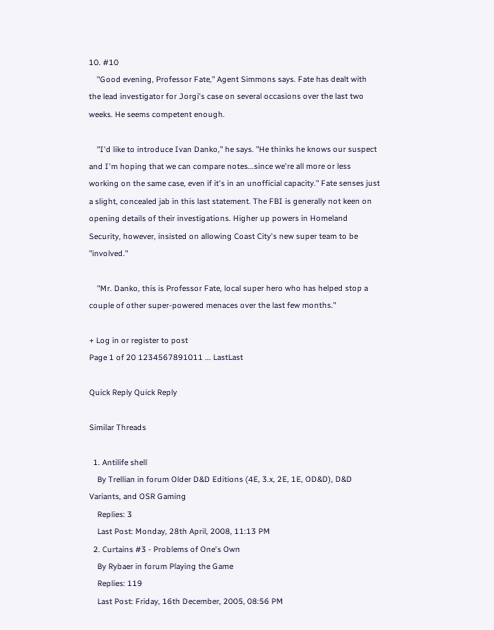10. #10
    "Good evening, Professor Fate," Agent Simmons says. Fate has dealt with the lead investigator for Jorgi's case on several occasions over the last two weeks. He seems competent enough.

    "I'd like to introduce Ivan Danko," he says. "He thinks he knows our suspect and I'm hoping that we can compare notes...since we're all more or less working on the same case, even if it's in an unofficial capacity." Fate senses just a slight, concealed jab in this last statement. The FBI is generally not keen on opening details of their investigations. Higher up powers in Homeland Security, however, insisted on allowing Coast City's new super team to be "involved."

    "Mr. Danko, this is Professor Fate, local super hero who has helped stop a couple of other super-powered menaces over the last few months."

+ Log in or register to post
Page 1 of 20 1234567891011 ... LastLast

Quick Reply Quick Reply

Similar Threads

  1. Antilife shell
    By Trellian in forum Older D&D Editions (4E, 3.x, 2E, 1E, OD&D), D&D Variants, and OSR Gaming
    Replies: 3
    Last Post: Monday, 28th April, 2008, 11:13 PM
  2. Curtains #3 - Problems of One's Own
    By Rybaer in forum Playing the Game
    Replies: 119
    Last Post: Friday, 16th December, 2005, 08:56 PM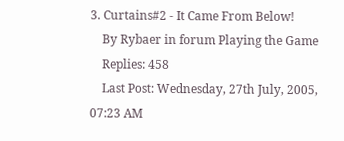3. Curtains#2 - It Came From Below!
    By Rybaer in forum Playing the Game
    Replies: 458
    Last Post: Wednesday, 27th July, 2005, 07:23 AM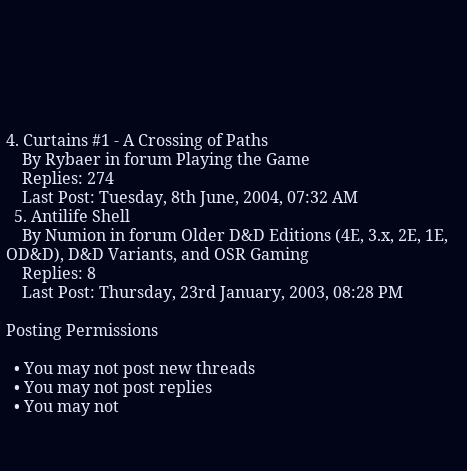4. Curtains #1 - A Crossing of Paths
    By Rybaer in forum Playing the Game
    Replies: 274
    Last Post: Tuesday, 8th June, 2004, 07:32 AM
  5. Antilife Shell
    By Numion in forum Older D&D Editions (4E, 3.x, 2E, 1E, OD&D), D&D Variants, and OSR Gaming
    Replies: 8
    Last Post: Thursday, 23rd January, 2003, 08:28 PM

Posting Permissions

  • You may not post new threads
  • You may not post replies
  • You may not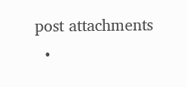post attachments
  •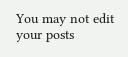You may not edit your posts